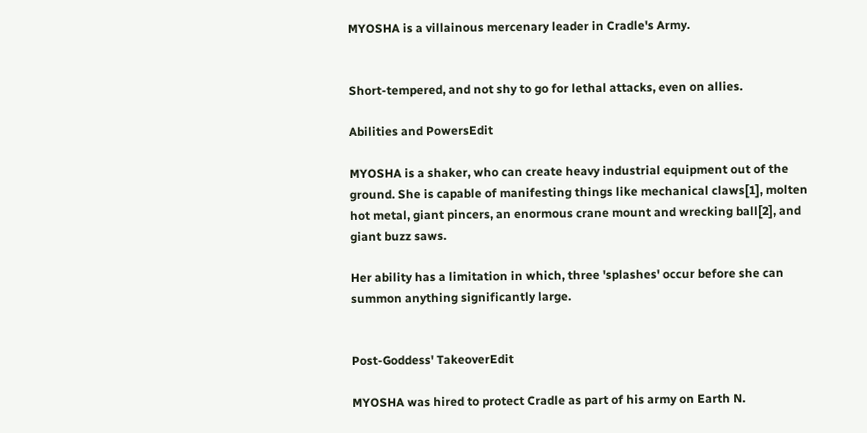MYOSHA is a villainous mercenary leader in Cradle's Army.


Short-tempered, and not shy to go for lethal attacks, even on allies.

Abilities and PowersEdit

MYOSHA is a shaker, who can create heavy industrial equipment out of the ground. She is capable of manifesting things like mechanical claws[1], molten hot metal, giant pincers, an enormous crane mount and wrecking ball[2], and giant buzz saws.

Her ability has a limitation in which, three 'splashes' occur before she can summon anything significantly large.


Post-Goddess' TakeoverEdit

MYOSHA was hired to protect Cradle as part of his army on Earth N.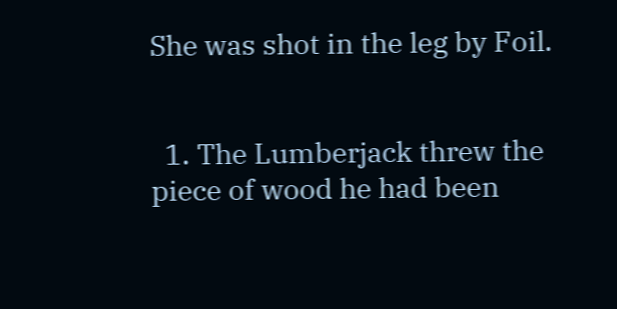She was shot in the leg by Foil.


  1. The Lumberjack threw the piece of wood he had been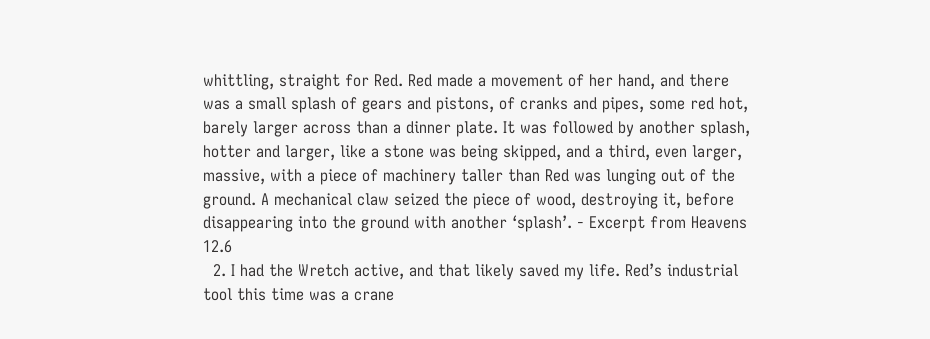whittling, straight for Red. Red made a movement of her hand, and there was a small splash of gears and pistons, of cranks and pipes, some red hot, barely larger across than a dinner plate. It was followed by another splash, hotter and larger, like a stone was being skipped, and a third, even larger, massive, with a piece of machinery taller than Red was lunging out of the ground. A mechanical claw seized the piece of wood, destroying it, before disappearing into the ground with another ‘splash’. - Excerpt from Heavens 12.6
  2. I had the Wretch active, and that likely saved my life. Red’s industrial tool this time was a crane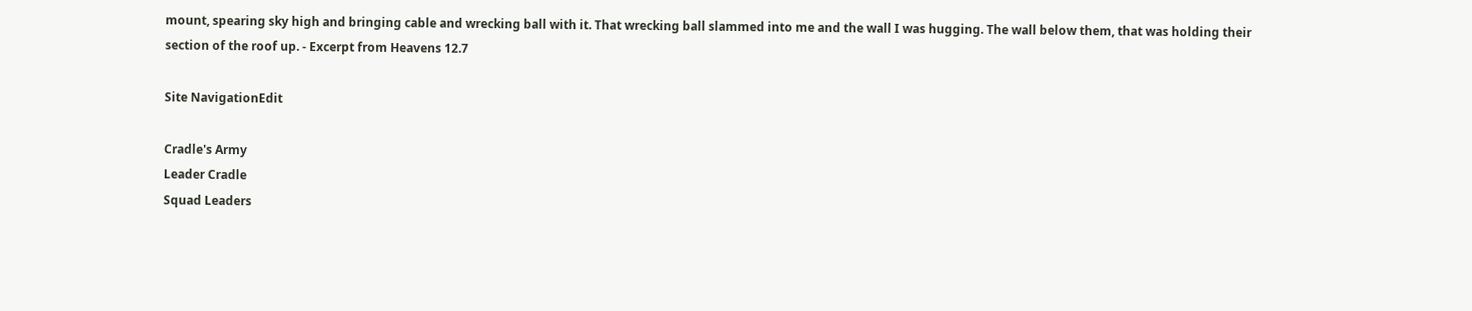mount, spearing sky high and bringing cable and wrecking ball with it. That wrecking ball slammed into me and the wall I was hugging. The wall below them, that was holding their section of the roof up. - Excerpt from Heavens 12.7

Site NavigationEdit

Cradle's Army
Leader Cradle
Squad Leaders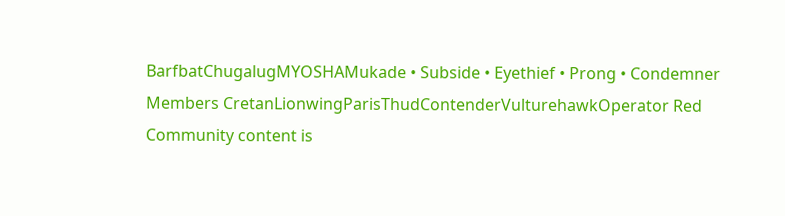BarfbatChugalugMYOSHAMukade • Subside • Eyethief • Prong • Condemner
Members CretanLionwingParisThudContenderVulturehawkOperator Red
Community content is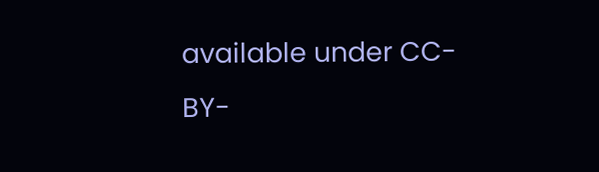available under CC-BY-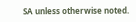SA unless otherwise noted.